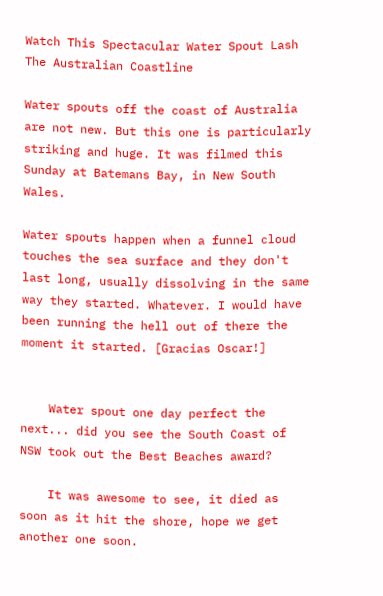Watch This Spectacular Water Spout Lash The Australian Coastline

Water spouts off the coast of Australia are not new. But this one is particularly striking and huge. It was filmed this Sunday at Batemans Bay, in New South Wales.

Water spouts happen when a funnel cloud touches the sea surface and they don't last long, usually dissolving in the same way they started. Whatever. I would have been running the hell out of there the moment it started. [Gracias Oscar!]


    Water spout one day perfect the next... did you see the South Coast of NSW took out the Best Beaches award?

    It was awesome to see, it died as soon as it hit the shore, hope we get another one soon.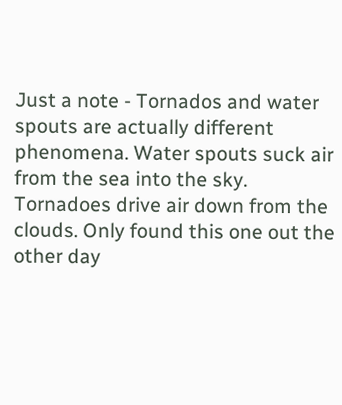Just a note - Tornados and water spouts are actually different phenomena. Water spouts suck air from the sea into the sky. Tornadoes drive air down from the clouds. Only found this one out the other day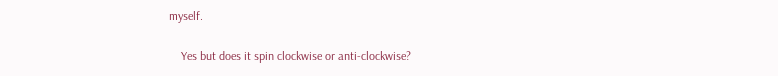myself.

    Yes but does it spin clockwise or anti-clockwise?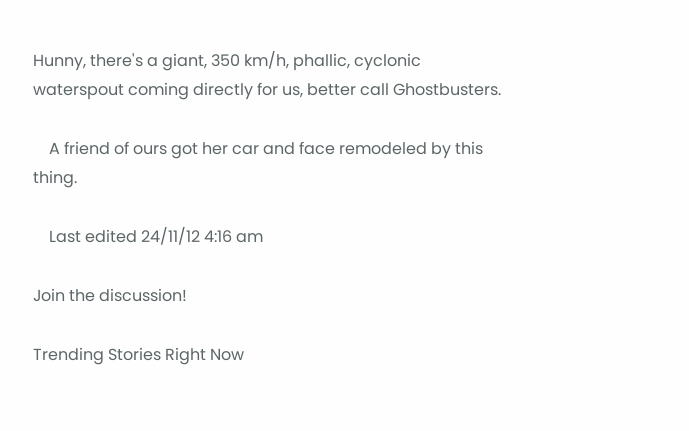Hunny, there's a giant, 350 km/h, phallic, cyclonic waterspout coming directly for us, better call Ghostbusters.

    A friend of ours got her car and face remodeled by this thing.

    Last edited 24/11/12 4:16 am

Join the discussion!

Trending Stories Right Now